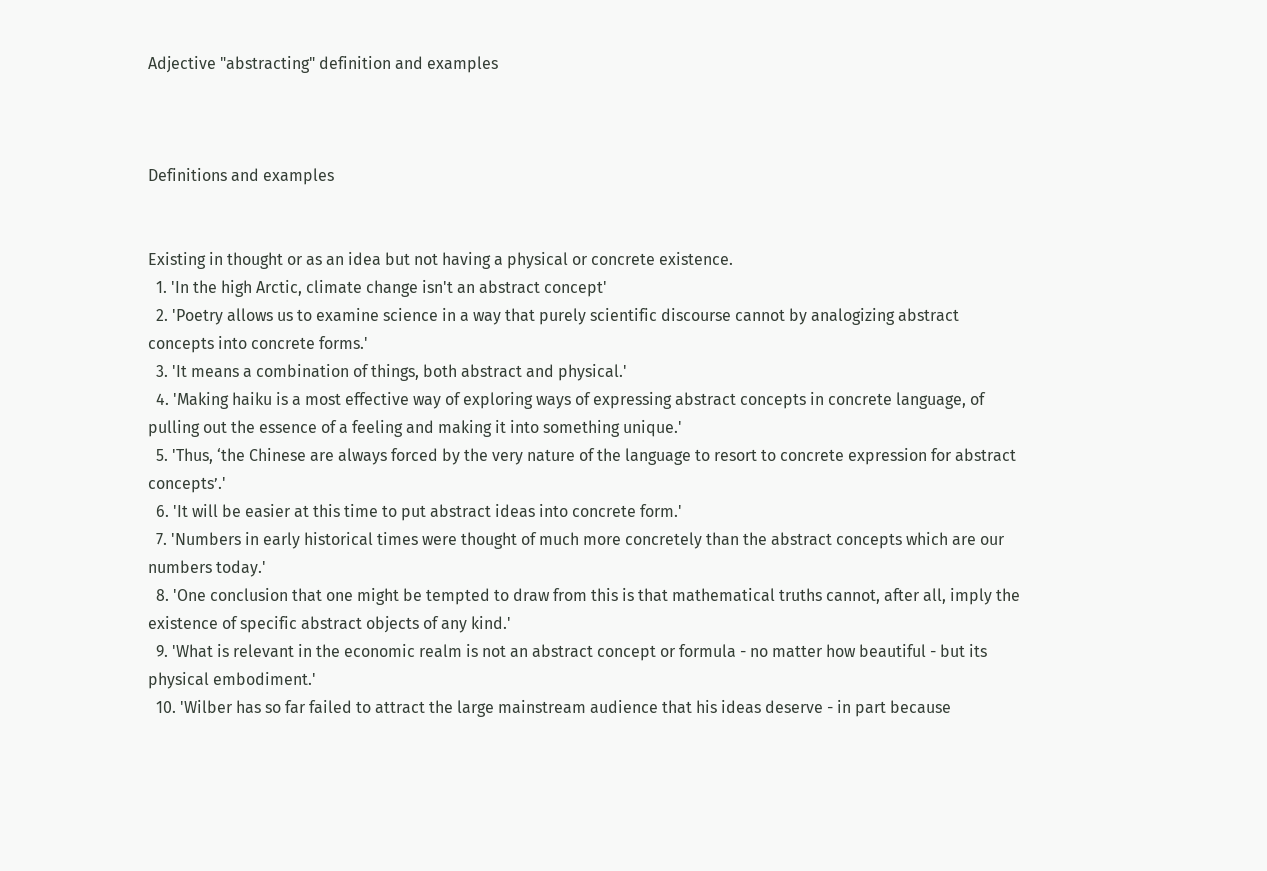Adjective "abstracting" definition and examples



Definitions and examples


Existing in thought or as an idea but not having a physical or concrete existence.
  1. 'In the high Arctic, climate change isn't an abstract concept'
  2. 'Poetry allows us to examine science in a way that purely scientific discourse cannot by analogizing abstract concepts into concrete forms.'
  3. 'It means a combination of things, both abstract and physical.'
  4. 'Making haiku is a most effective way of exploring ways of expressing abstract concepts in concrete language, of pulling out the essence of a feeling and making it into something unique.'
  5. 'Thus, ‘the Chinese are always forced by the very nature of the language to resort to concrete expression for abstract concepts’.'
  6. 'It will be easier at this time to put abstract ideas into concrete form.'
  7. 'Numbers in early historical times were thought of much more concretely than the abstract concepts which are our numbers today.'
  8. 'One conclusion that one might be tempted to draw from this is that mathematical truths cannot, after all, imply the existence of specific abstract objects of any kind.'
  9. 'What is relevant in the economic realm is not an abstract concept or formula - no matter how beautiful - but its physical embodiment.'
  10. 'Wilber has so far failed to attract the large mainstream audience that his ideas deserve - in part because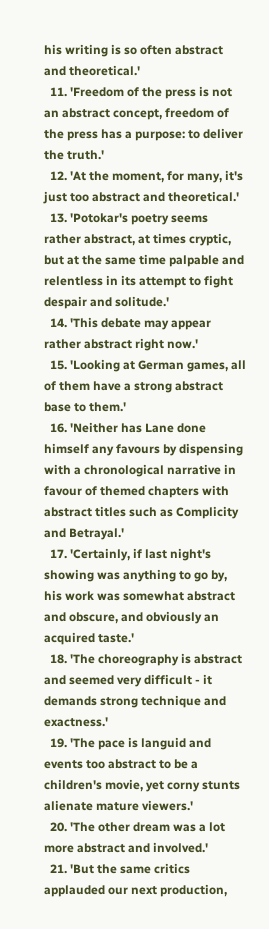his writing is so often abstract and theoretical.'
  11. 'Freedom of the press is not an abstract concept, freedom of the press has a purpose: to deliver the truth.'
  12. 'At the moment, for many, it's just too abstract and theoretical.'
  13. 'Potokar's poetry seems rather abstract, at times cryptic, but at the same time palpable and relentless in its attempt to fight despair and solitude.'
  14. 'This debate may appear rather abstract right now.'
  15. 'Looking at German games, all of them have a strong abstract base to them.'
  16. 'Neither has Lane done himself any favours by dispensing with a chronological narrative in favour of themed chapters with abstract titles such as Complicity and Betrayal.'
  17. 'Certainly, if last night's showing was anything to go by, his work was somewhat abstract and obscure, and obviously an acquired taste.'
  18. 'The choreography is abstract and seemed very difficult - it demands strong technique and exactness.'
  19. 'The pace is languid and events too abstract to be a children's movie, yet corny stunts alienate mature viewers.'
  20. 'The other dream was a lot more abstract and involved.'
  21. 'But the same critics applauded our next production,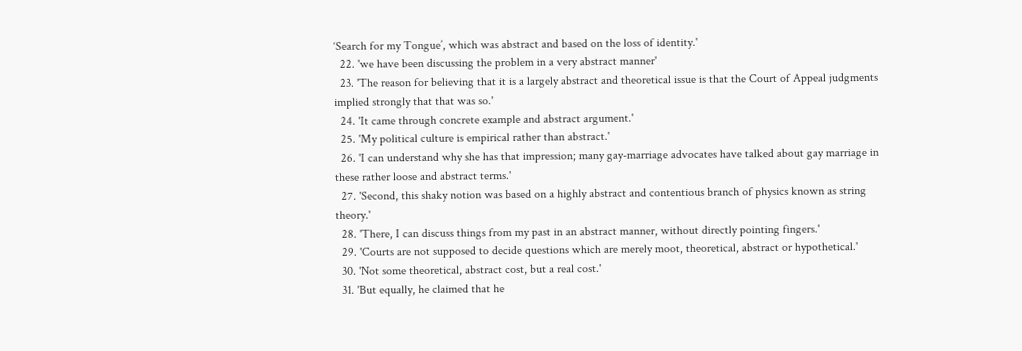‘Search for my Tongue’, which was abstract and based on the loss of identity.'
  22. 'we have been discussing the problem in a very abstract manner'
  23. 'The reason for believing that it is a largely abstract and theoretical issue is that the Court of Appeal judgments implied strongly that that was so.'
  24. 'It came through concrete example and abstract argument.'
  25. 'My political culture is empirical rather than abstract.'
  26. 'I can understand why she has that impression; many gay-marriage advocates have talked about gay marriage in these rather loose and abstract terms.'
  27. 'Second, this shaky notion was based on a highly abstract and contentious branch of physics known as string theory.'
  28. 'There, I can discuss things from my past in an abstract manner, without directly pointing fingers.'
  29. 'Courts are not supposed to decide questions which are merely moot, theoretical, abstract or hypothetical.'
  30. 'Not some theoretical, abstract cost, but a real cost.'
  31. 'But equally, he claimed that he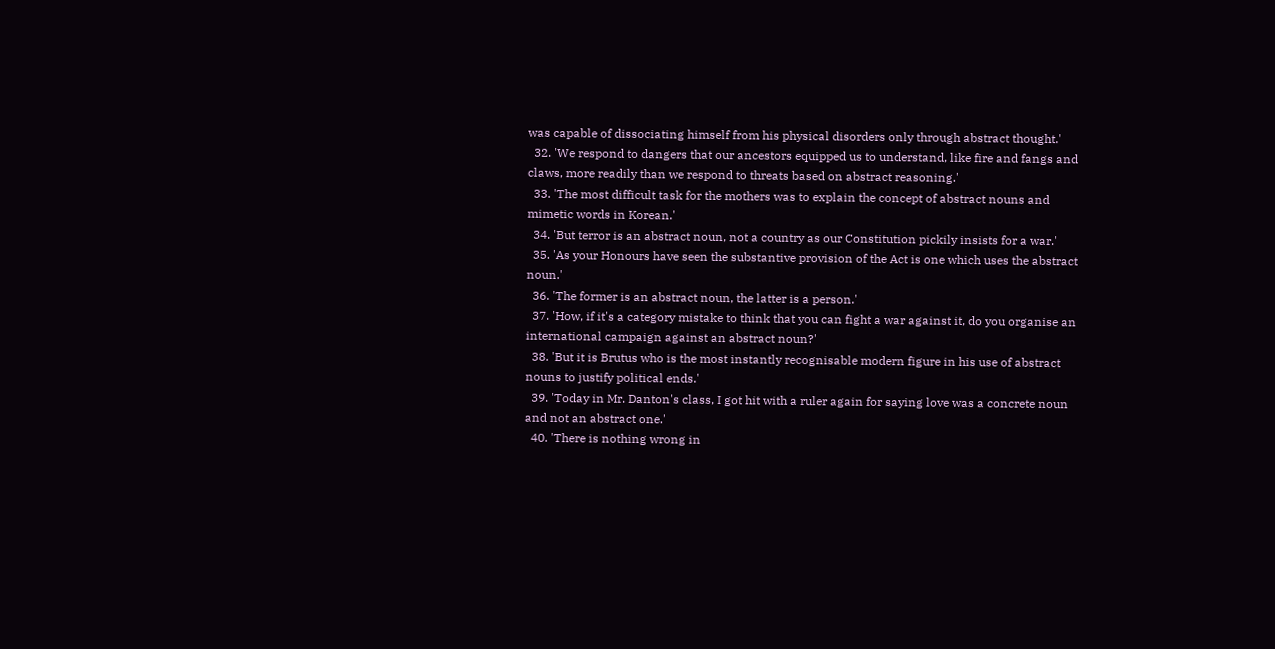was capable of dissociating himself from his physical disorders only through abstract thought.'
  32. 'We respond to dangers that our ancestors equipped us to understand, like fire and fangs and claws, more readily than we respond to threats based on abstract reasoning.'
  33. 'The most difficult task for the mothers was to explain the concept of abstract nouns and mimetic words in Korean.'
  34. 'But terror is an abstract noun, not a country as our Constitution pickily insists for a war.'
  35. 'As your Honours have seen the substantive provision of the Act is one which uses the abstract noun.'
  36. 'The former is an abstract noun, the latter is a person.'
  37. 'How, if it's a category mistake to think that you can fight a war against it, do you organise an international campaign against an abstract noun?'
  38. 'But it is Brutus who is the most instantly recognisable modern figure in his use of abstract nouns to justify political ends.'
  39. 'Today in Mr. Danton's class, I got hit with a ruler again for saying love was a concrete noun and not an abstract one.'
  40. 'There is nothing wrong in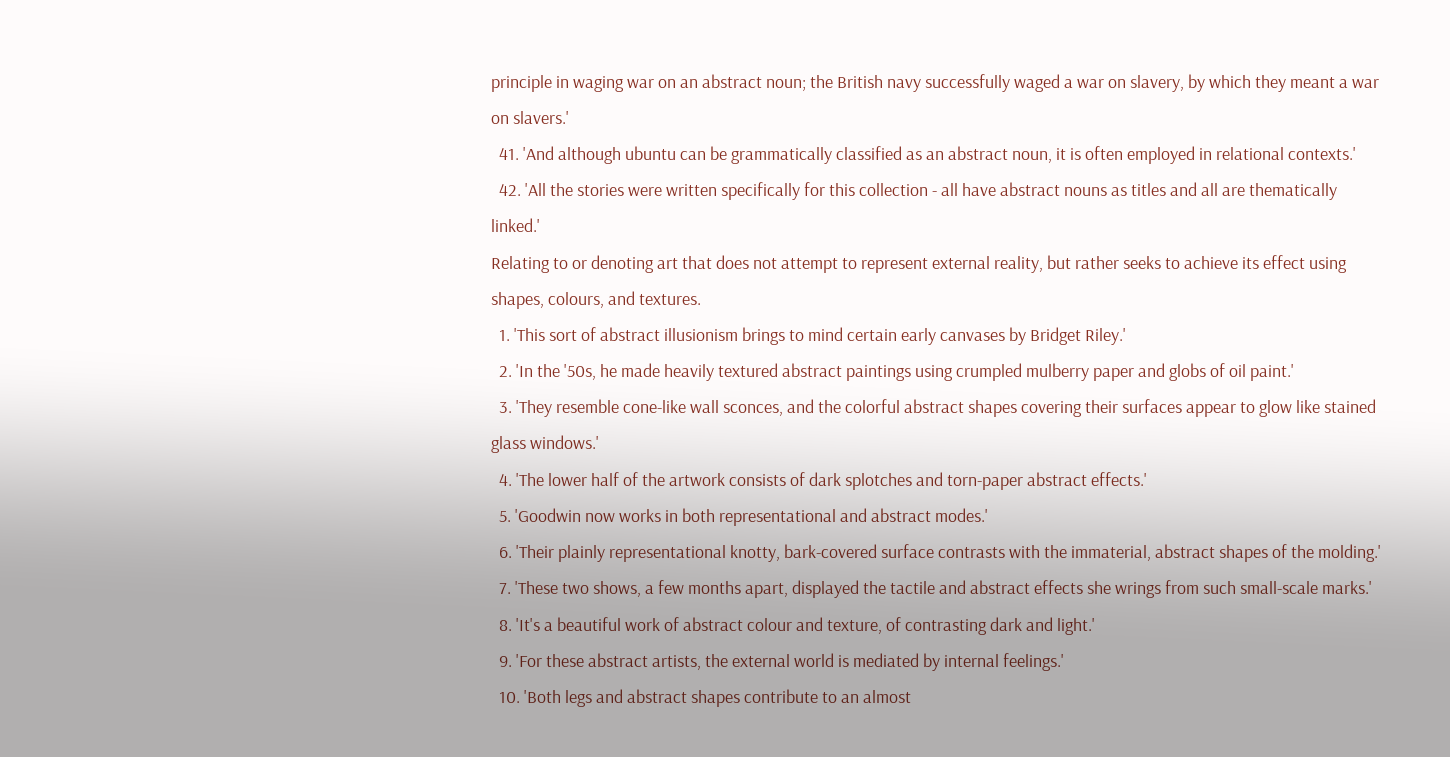principle in waging war on an abstract noun; the British navy successfully waged a war on slavery, by which they meant a war on slavers.'
  41. 'And although ubuntu can be grammatically classified as an abstract noun, it is often employed in relational contexts.'
  42. 'All the stories were written specifically for this collection - all have abstract nouns as titles and all are thematically linked.'
Relating to or denoting art that does not attempt to represent external reality, but rather seeks to achieve its effect using shapes, colours, and textures.
  1. 'This sort of abstract illusionism brings to mind certain early canvases by Bridget Riley.'
  2. 'In the '50s, he made heavily textured abstract paintings using crumpled mulberry paper and globs of oil paint.'
  3. 'They resemble cone-like wall sconces, and the colorful abstract shapes covering their surfaces appear to glow like stained glass windows.'
  4. 'The lower half of the artwork consists of dark splotches and torn-paper abstract effects.'
  5. 'Goodwin now works in both representational and abstract modes.'
  6. 'Their plainly representational knotty, bark-covered surface contrasts with the immaterial, abstract shapes of the molding.'
  7. 'These two shows, a few months apart, displayed the tactile and abstract effects she wrings from such small-scale marks.'
  8. 'It's a beautiful work of abstract colour and texture, of contrasting dark and light.'
  9. 'For these abstract artists, the external world is mediated by internal feelings.'
  10. 'Both legs and abstract shapes contribute to an almost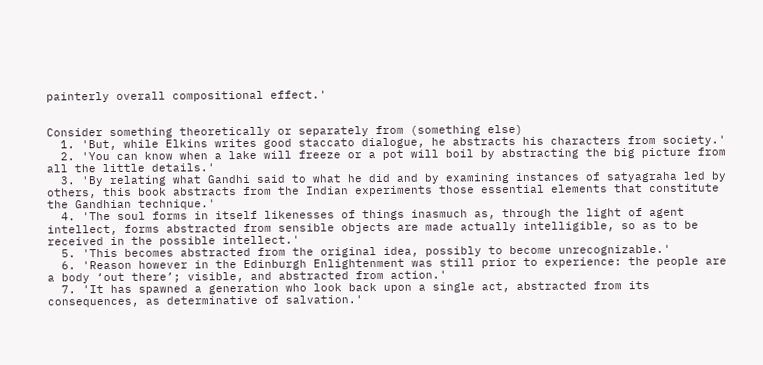painterly overall compositional effect.'


Consider something theoretically or separately from (something else)
  1. 'But, while Elkins writes good staccato dialogue, he abstracts his characters from society.'
  2. 'You can know when a lake will freeze or a pot will boil by abstracting the big picture from all the little details.'
  3. 'By relating what Gandhi said to what he did and by examining instances of satyagraha led by others, this book abstracts from the Indian experiments those essential elements that constitute the Gandhian technique.'
  4. 'The soul forms in itself likenesses of things inasmuch as, through the light of agent intellect, forms abstracted from sensible objects are made actually intelligible, so as to be received in the possible intellect.'
  5. 'This becomes abstracted from the original idea, possibly to become unrecognizable.'
  6. 'Reason however in the Edinburgh Enlightenment was still prior to experience: the people are a body ‘out there’; visible, and abstracted from action.'
  7. 'It has spawned a generation who look back upon a single act, abstracted from its consequences, as determinative of salvation.'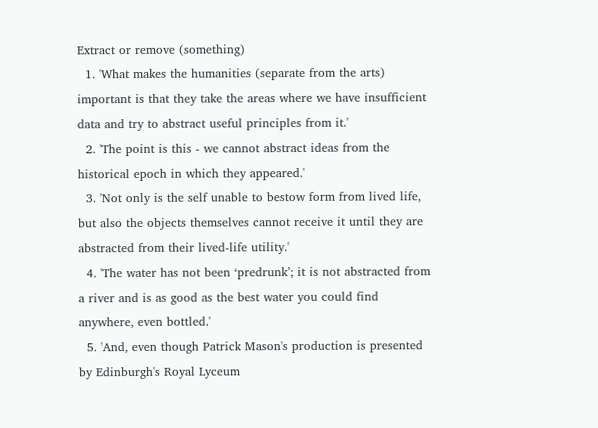Extract or remove (something)
  1. 'What makes the humanities (separate from the arts) important is that they take the areas where we have insufficient data and try to abstract useful principles from it.'
  2. 'The point is this - we cannot abstract ideas from the historical epoch in which they appeared.'
  3. 'Not only is the self unable to bestow form from lived life, but also the objects themselves cannot receive it until they are abstracted from their lived-life utility.'
  4. 'The water has not been ‘predrunk’; it is not abstracted from a river and is as good as the best water you could find anywhere, even bottled.'
  5. 'And, even though Patrick Mason's production is presented by Edinburgh's Royal Lyceum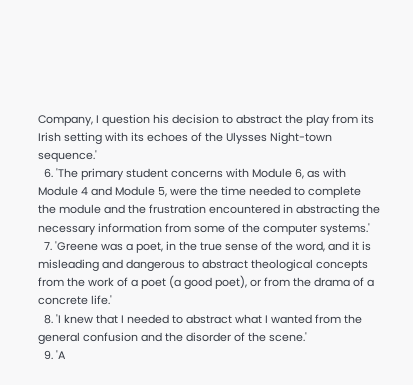Company, I question his decision to abstract the play from its Irish setting with its echoes of the Ulysses Night-town sequence.'
  6. 'The primary student concerns with Module 6, as with Module 4 and Module 5, were the time needed to complete the module and the frustration encountered in abstracting the necessary information from some of the computer systems.'
  7. 'Greene was a poet, in the true sense of the word, and it is misleading and dangerous to abstract theological concepts from the work of a poet (a good poet), or from the drama of a concrete life.'
  8. 'I knew that I needed to abstract what I wanted from the general confusion and the disorder of the scene.'
  9. 'A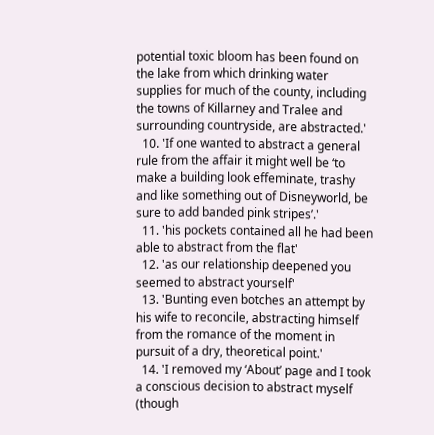potential toxic bloom has been found on the lake from which drinking water supplies for much of the county, including the towns of Killarney and Tralee and surrounding countryside, are abstracted.'
  10. 'If one wanted to abstract a general rule from the affair it might well be ‘to make a building look effeminate, trashy and like something out of Disneyworld, be sure to add banded pink stripes’.'
  11. 'his pockets contained all he had been able to abstract from the flat'
  12. 'as our relationship deepened you seemed to abstract yourself'
  13. 'Bunting even botches an attempt by his wife to reconcile, abstracting himself from the romance of the moment in pursuit of a dry, theoretical point.'
  14. 'I removed my ‘About’ page and I took a conscious decision to abstract myself (though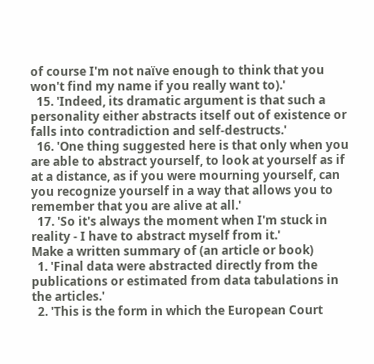of course I'm not naïve enough to think that you won't find my name if you really want to).'
  15. 'Indeed, its dramatic argument is that such a personality either abstracts itself out of existence or falls into contradiction and self-destructs.'
  16. 'One thing suggested here is that only when you are able to abstract yourself, to look at yourself as if at a distance, as if you were mourning yourself, can you recognize yourself in a way that allows you to remember that you are alive at all.'
  17. 'So it's always the moment when I'm stuck in reality - I have to abstract myself from it.'
Make a written summary of (an article or book)
  1. 'Final data were abstracted directly from the publications or estimated from data tabulations in the articles.'
  2. 'This is the form in which the European Court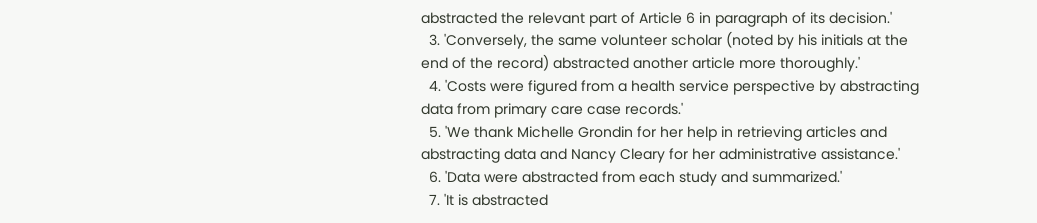abstracted the relevant part of Article 6 in paragraph of its decision.'
  3. 'Conversely, the same volunteer scholar (noted by his initials at the end of the record) abstracted another article more thoroughly.'
  4. 'Costs were figured from a health service perspective by abstracting data from primary care case records.'
  5. 'We thank Michelle Grondin for her help in retrieving articles and abstracting data and Nancy Cleary for her administrative assistance.'
  6. 'Data were abstracted from each study and summarized.'
  7. 'It is abstracted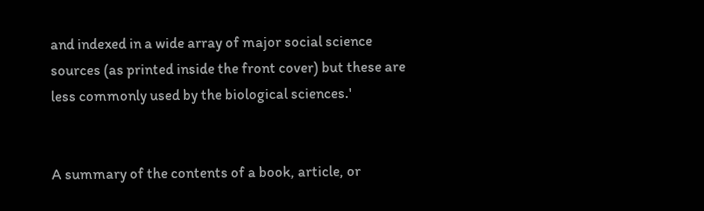and indexed in a wide array of major social science sources (as printed inside the front cover) but these are less commonly used by the biological sciences.'


A summary of the contents of a book, article, or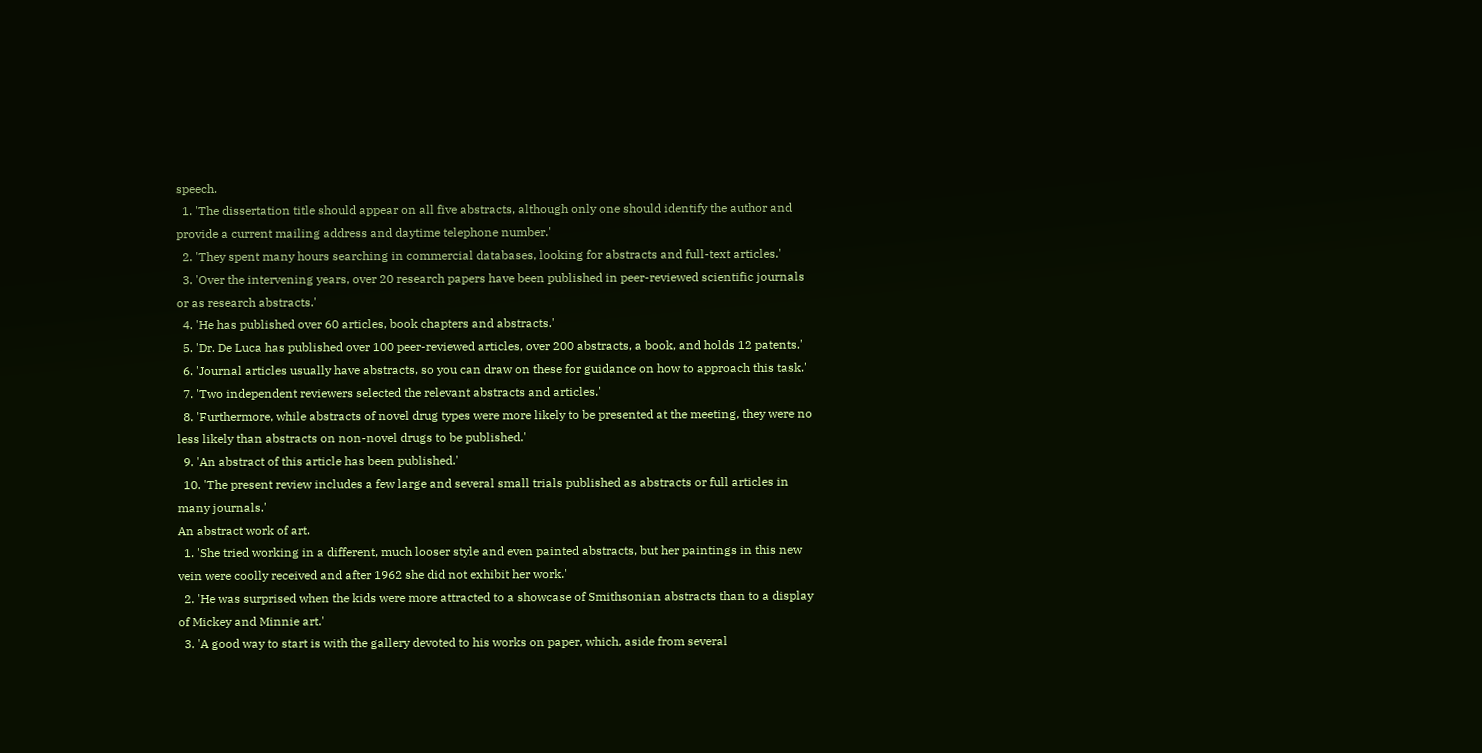speech.
  1. 'The dissertation title should appear on all five abstracts, although only one should identify the author and provide a current mailing address and daytime telephone number.'
  2. 'They spent many hours searching in commercial databases, looking for abstracts and full-text articles.'
  3. 'Over the intervening years, over 20 research papers have been published in peer-reviewed scientific journals or as research abstracts.'
  4. 'He has published over 60 articles, book chapters and abstracts.'
  5. 'Dr. De Luca has published over 100 peer-reviewed articles, over 200 abstracts, a book, and holds 12 patents.'
  6. 'Journal articles usually have abstracts, so you can draw on these for guidance on how to approach this task.'
  7. 'Two independent reviewers selected the relevant abstracts and articles.'
  8. 'Furthermore, while abstracts of novel drug types were more likely to be presented at the meeting, they were no less likely than abstracts on non-novel drugs to be published.'
  9. 'An abstract of this article has been published.'
  10. 'The present review includes a few large and several small trials published as abstracts or full articles in many journals.'
An abstract work of art.
  1. 'She tried working in a different, much looser style and even painted abstracts, but her paintings in this new vein were coolly received and after 1962 she did not exhibit her work.'
  2. 'He was surprised when the kids were more attracted to a showcase of Smithsonian abstracts than to a display of Mickey and Minnie art.'
  3. 'A good way to start is with the gallery devoted to his works on paper, which, aside from several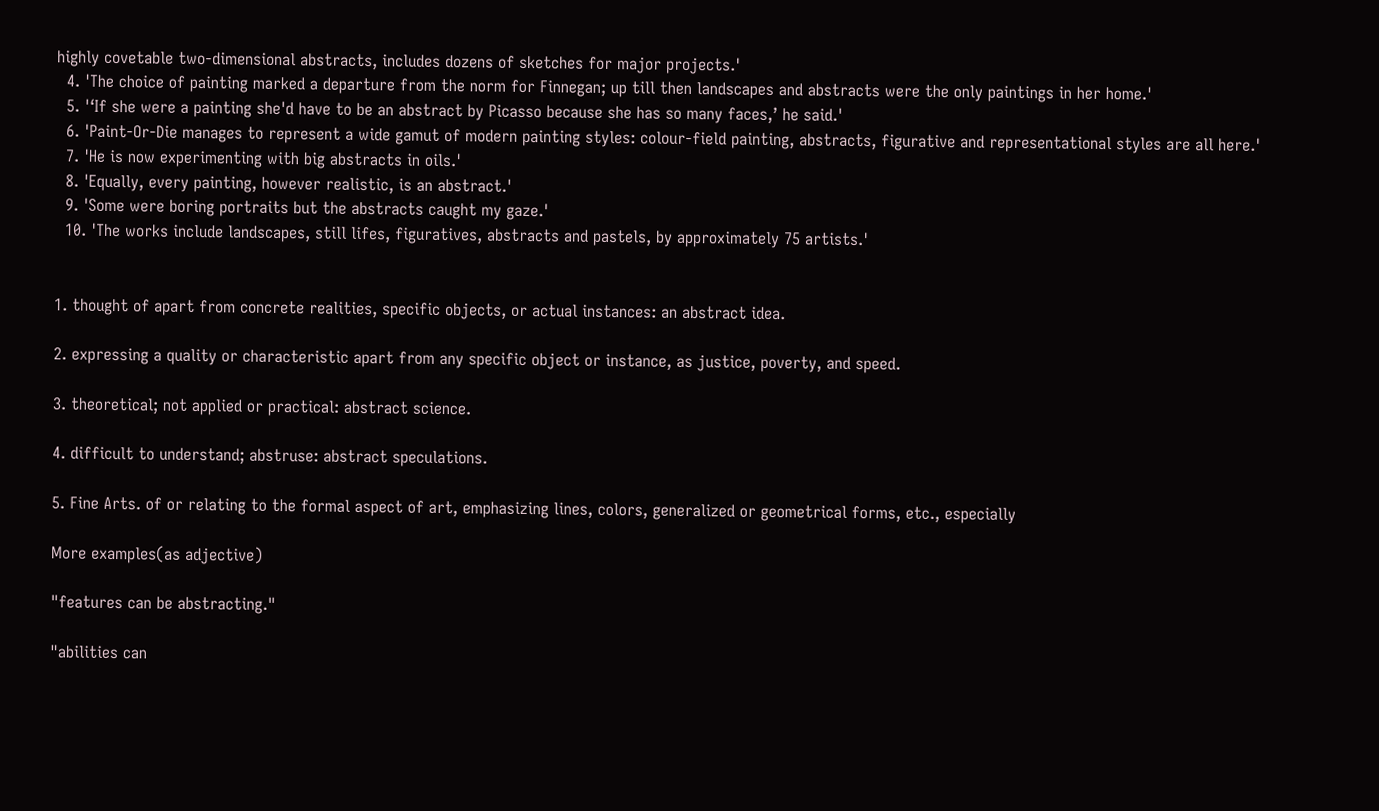highly covetable two-dimensional abstracts, includes dozens of sketches for major projects.'
  4. 'The choice of painting marked a departure from the norm for Finnegan; up till then landscapes and abstracts were the only paintings in her home.'
  5. '‘If she were a painting she'd have to be an abstract by Picasso because she has so many faces,’ he said.'
  6. 'Paint-Or-Die manages to represent a wide gamut of modern painting styles: colour-field painting, abstracts, figurative and representational styles are all here.'
  7. 'He is now experimenting with big abstracts in oils.'
  8. 'Equally, every painting, however realistic, is an abstract.'
  9. 'Some were boring portraits but the abstracts caught my gaze.'
  10. 'The works include landscapes, still lifes, figuratives, abstracts and pastels, by approximately 75 artists.'


1. thought of apart from concrete realities, specific objects, or actual instances: an abstract idea.

2. expressing a quality or characteristic apart from any specific object or instance, as justice, poverty, and speed.

3. theoretical; not applied or practical: abstract science.

4. difficult to understand; abstruse: abstract speculations.

5. Fine Arts. of or relating to the formal aspect of art, emphasizing lines, colors, generalized or geometrical forms, etc., especially

More examples(as adjective)

"features can be abstracting."

"abilities can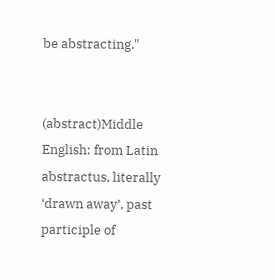be abstracting."


(abstract)Middle English: from Latin abstractus, literally ‘drawn away’, past participle of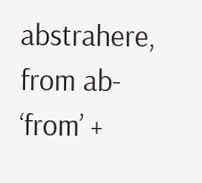abstrahere, from ab- ‘from’ +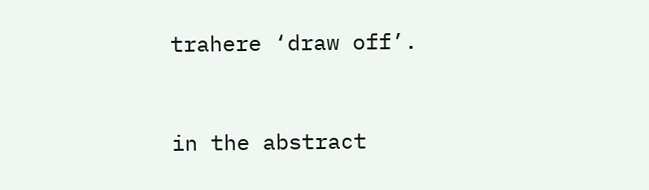trahere ‘draw off’.


in the abstract